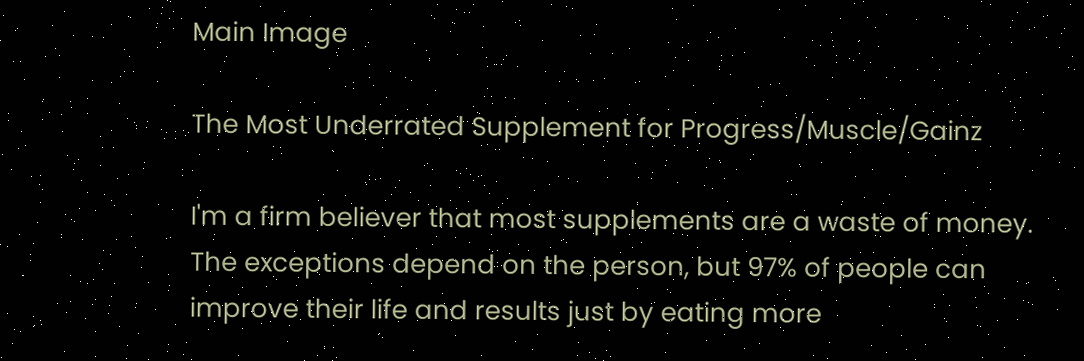Main Image

The Most Underrated Supplement for Progress/Muscle/Gainz

I'm a firm believer that most supplements are a waste of money. The exceptions depend on the person, but 97% of people can improve their life and results just by eating more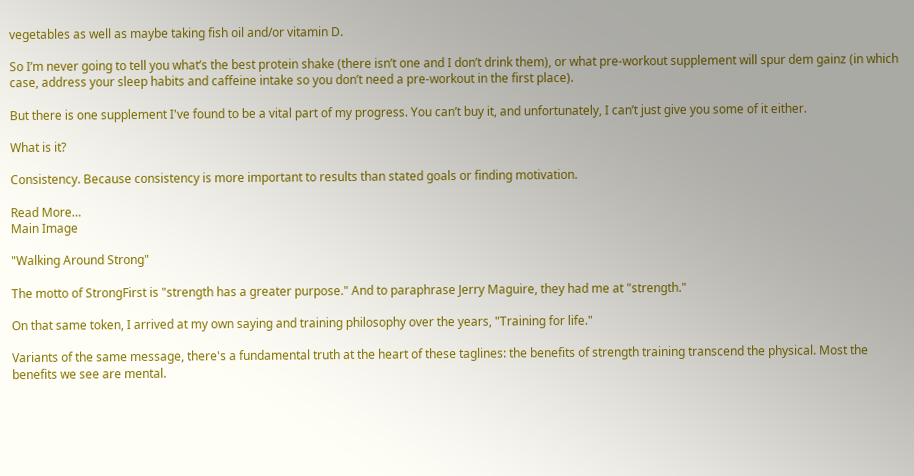vegetables as well as maybe taking fish oil and/or vitamin D.

So I’m never going to tell you what’s the best protein shake (there isn’t one and I don’t drink them), or what pre-workout supplement will spur dem gainz (in which case, address your sleep habits and caffeine intake so you don’t need a pre-workout in the first place).

But there is one supplement I've found to be a vital part of my progress. You can’t buy it, and unfortunately, I can’t just give you some of it either.

What is it?

Consistency. Because consistency is more important to results than stated goals or finding motivation.

Read More…
Main Image

"Walking Around Strong"

The motto of StrongFirst is "strength has a greater purpose." And to paraphrase Jerry Maguire, they had me at "strength."

On that same token, I arrived at my own saying and training philosophy over the years, "Training for life."

Variants of the same message, there's a fundamental truth at the heart of these taglines: the benefits of strength training transcend the physical. Most the benefits we see are mental.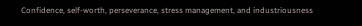Confidence, self-worth, perseverance, stress management, and industriousness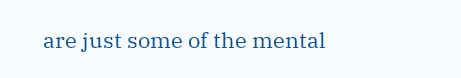are just some of the mental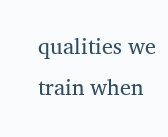qualities we train when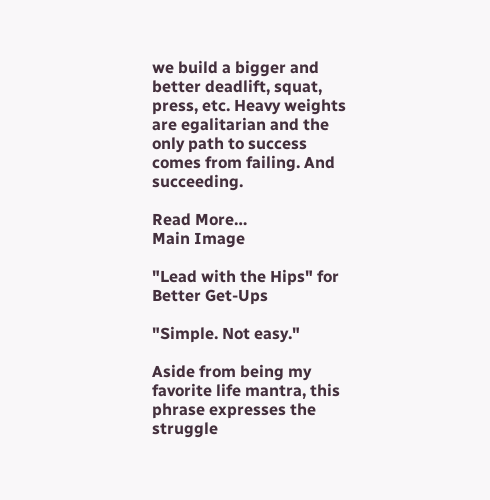we build a bigger and better deadlift, squat, press, etc. Heavy weights are egalitarian and the only path to success comes from failing. And succeeding.

Read More…
Main Image

"Lead with the Hips" for Better Get-Ups

"Simple. Not easy."

Aside from being my favorite life mantra, this phrase expresses the struggle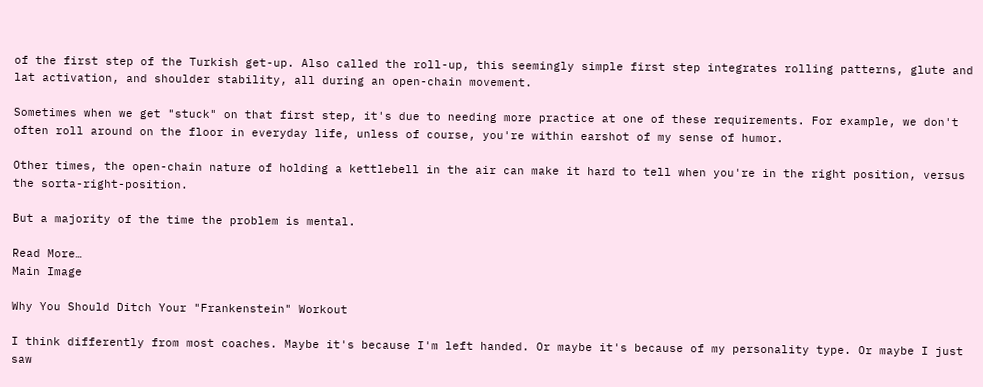of the first step of the Turkish get-up. Also called the roll-up, this seemingly simple first step integrates rolling patterns, glute and lat activation, and shoulder stability, all during an open-chain movement.

Sometimes when we get "stuck" on that first step, it's due to needing more practice at one of these requirements. For example, we don't often roll around on the floor in everyday life, unless of course, you're within earshot of my sense of humor.

Other times, the open-chain nature of holding a kettlebell in the air can make it hard to tell when you're in the right position, versus the sorta-right-position.

But a majority of the time the problem is mental.

Read More…
Main Image

Why You Should Ditch Your "Frankenstein" Workout

I think differently from most coaches. Maybe it's because I'm left handed. Or maybe it's because of my personality type. Or maybe I just saw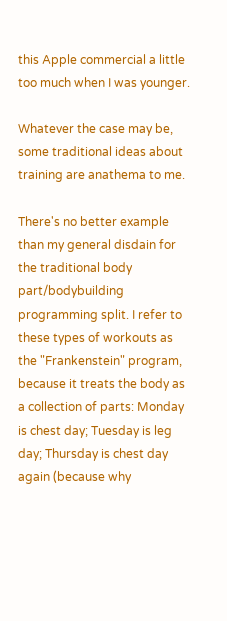this Apple commercial a little too much when I was younger.

Whatever the case may be, some traditional ideas about training are anathema to me.

There's no better example than my general disdain for the traditional body part/bodybuilding programming split. I refer to these types of workouts as the "Frankenstein" program, because it treats the body as a collection of parts: Monday is chest day; Tuesday is leg day; Thursday is chest day again (because why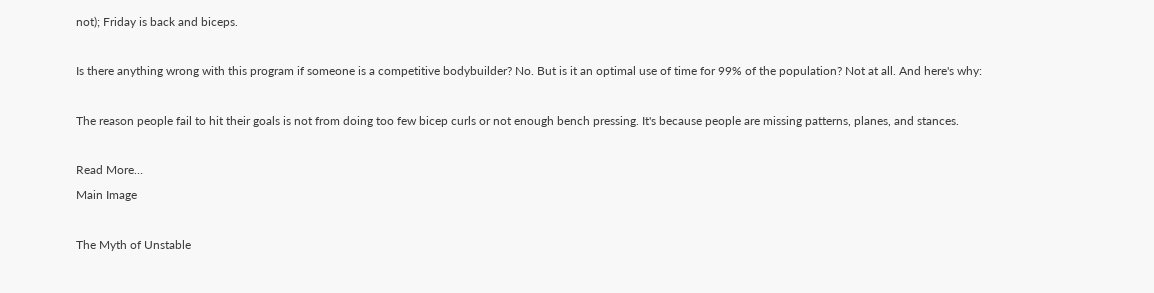not); Friday is back and biceps.

Is there anything wrong with this program if someone is a competitive bodybuilder? No. But is it an optimal use of time for 99% of the population? Not at all. And here's why:

The reason people fail to hit their goals is not from doing too few bicep curls or not enough bench pressing. It's because people are missing patterns, planes, and stances.

Read More…
Main Image

The Myth of Unstable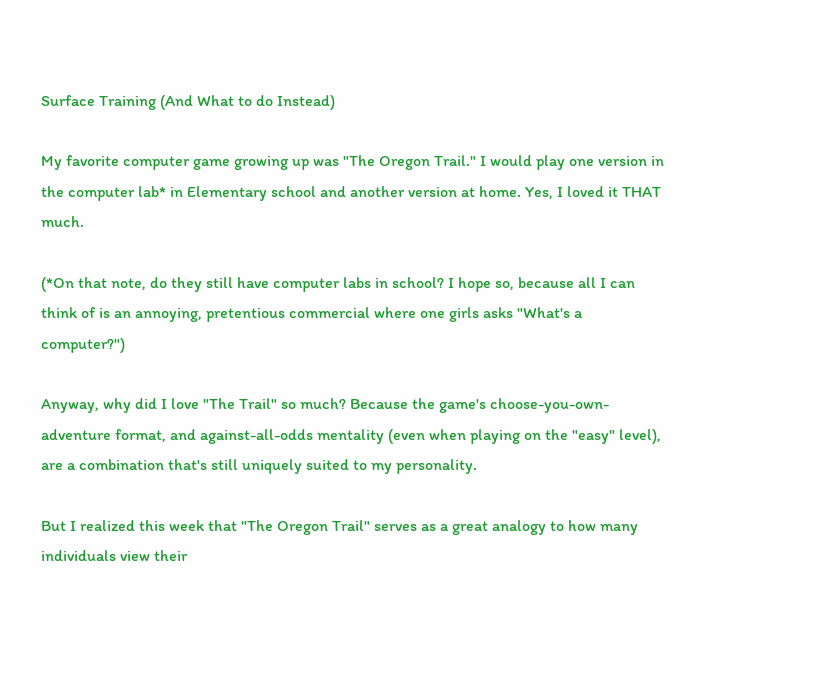Surface Training (And What to do Instead)

My favorite computer game growing up was "The Oregon Trail." I would play one version in the computer lab* in Elementary school and another version at home. Yes, I loved it THAT much.

(*On that note, do they still have computer labs in school? I hope so, because all I can think of is an annoying, pretentious commercial where one girls asks "What's a computer?")

Anyway, why did I love "The Trail" so much? Because the game's choose-you-own-adventure format, and against-all-odds mentality (even when playing on the "easy" level), are a combination that's still uniquely suited to my personality.

But I realized this week that "The Oregon Trail" serves as a great analogy to how many individuals view their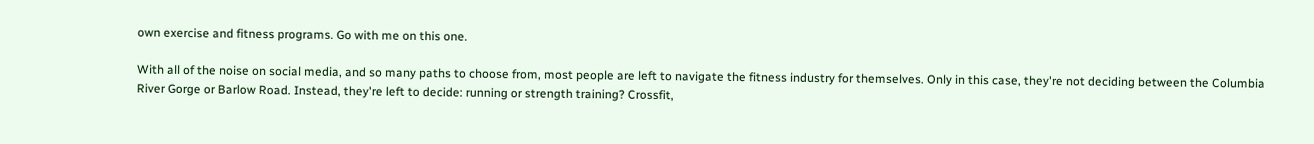own exercise and fitness programs. Go with me on this one.

With all of the noise on social media, and so many paths to choose from, most people are left to navigate the fitness industry for themselves. Only in this case, they're not deciding between the Columbia River Gorge or Barlow Road. Instead, they're left to decide: running or strength training? Crossfit,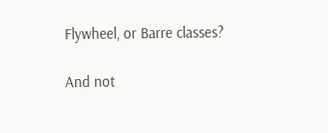Flywheel, or Barre classes?

And not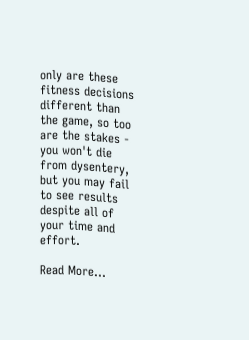only are these fitness decisions different than the game, so too are the stakes - you won't die from dysentery, but you may fail to see results despite all of your time and effort.

Read More…